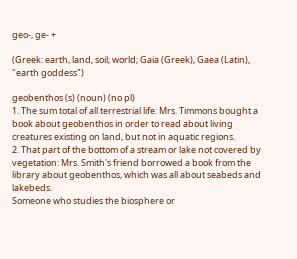geo-, ge- +

(Greek: earth, land, soil; world; Gaia (Greek), Gaea (Latin), "earth goddess")

geobenthos (s) (noun) (no pl)
1. The sum total of all terrestrial life: Mrs. Timmons bought a book about geobenthos in order to read about living creatures existing on land, but not in aquatic regions.
2. That part of the bottom of a stream or lake not covered by vegetation: Mrs. Smith's friend borrowed a book from the library about geobenthos, which was all about seabeds and lakebeds.
Someone who studies the biosphere or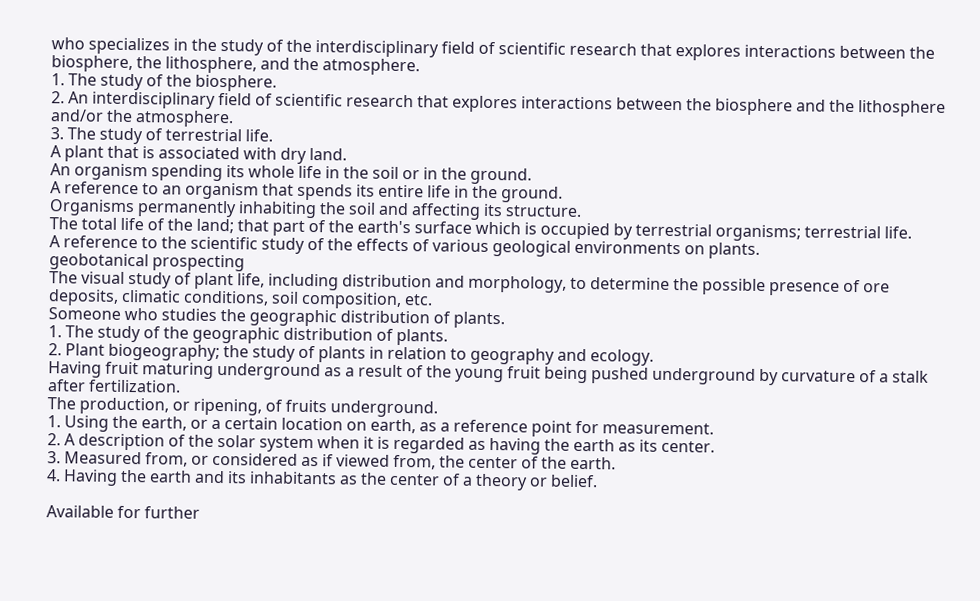who specializes in the study of the interdisciplinary field of scientific research that explores interactions between the biosphere, the lithosphere, and the atmosphere.
1. The study of the biosphere.
2. An interdisciplinary field of scientific research that explores interactions between the biosphere and the lithosphere and/or the atmosphere.
3. The study of terrestrial life.
A plant that is associated with dry land.
An organism spending its whole life in the soil or in the ground.
A reference to an organism that spends its entire life in the ground.
Organisms permanently inhabiting the soil and affecting its structure.
The total life of the land; that part of the earth's surface which is occupied by terrestrial organisms; terrestrial life.
A reference to the scientific study of the effects of various geological environments on plants.
geobotanical prospecting
The visual study of plant life, including distribution and morphology, to determine the possible presence of ore deposits, climatic conditions, soil composition, etc.
Someone who studies the geographic distribution of plants.
1. The study of the geographic distribution of plants.
2. Plant biogeography; the study of plants in relation to geography and ecology.
Having fruit maturing underground as a result of the young fruit being pushed underground by curvature of a stalk after fertilization.
The production, or ripening, of fruits underground.
1. Using the earth, or a certain location on earth, as a reference point for measurement.
2. A description of the solar system when it is regarded as having the earth as its center.
3. Measured from, or considered as if viewed from, the center of the earth.
4. Having the earth and its inhabitants as the center of a theory or belief.

Available for further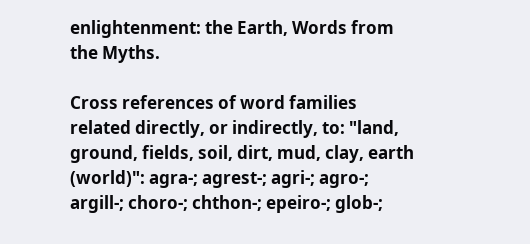enlightenment: the Earth, Words from the Myths.

Cross references of word families related directly, or indirectly, to: "land, ground, fields, soil, dirt, mud, clay, earth (world)": agra-; agrest-; agri-; agro-; argill-; choro-; chthon-; epeiro-; glob-;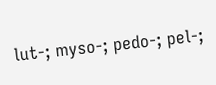lut-; myso-; pedo-; pel-;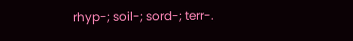rhyp-; soil-; sord-; terr-.